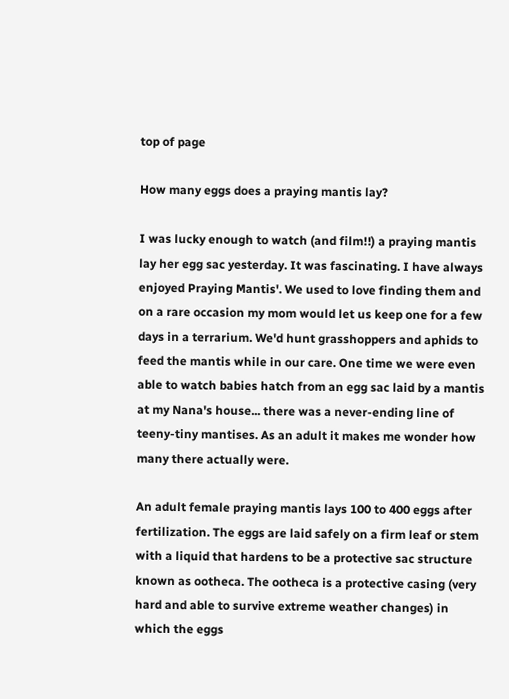top of page

How many eggs does a praying mantis lay?

I was lucky enough to watch (and film!!) a praying mantis lay her egg sac yesterday. It was fascinating. I have always enjoyed Praying Mantis'. We used to love finding them and on a rare occasion my mom would let us keep one for a few days in a terrarium. We'd hunt grasshoppers and aphids to feed the mantis while in our care. One time we were even able to watch babies hatch from an egg sac laid by a mantis at my Nana's house... there was a never-ending line of teeny-tiny mantises. As an adult it makes me wonder how many there actually were.

An adult female praying mantis lays 100 to 400 eggs after fertilization. The eggs are laid safely on a firm leaf or stem with a liquid that hardens to be a protective sac structure known as ootheca. The ootheca is a protective casing (very hard and able to survive extreme weather changes) in which the eggs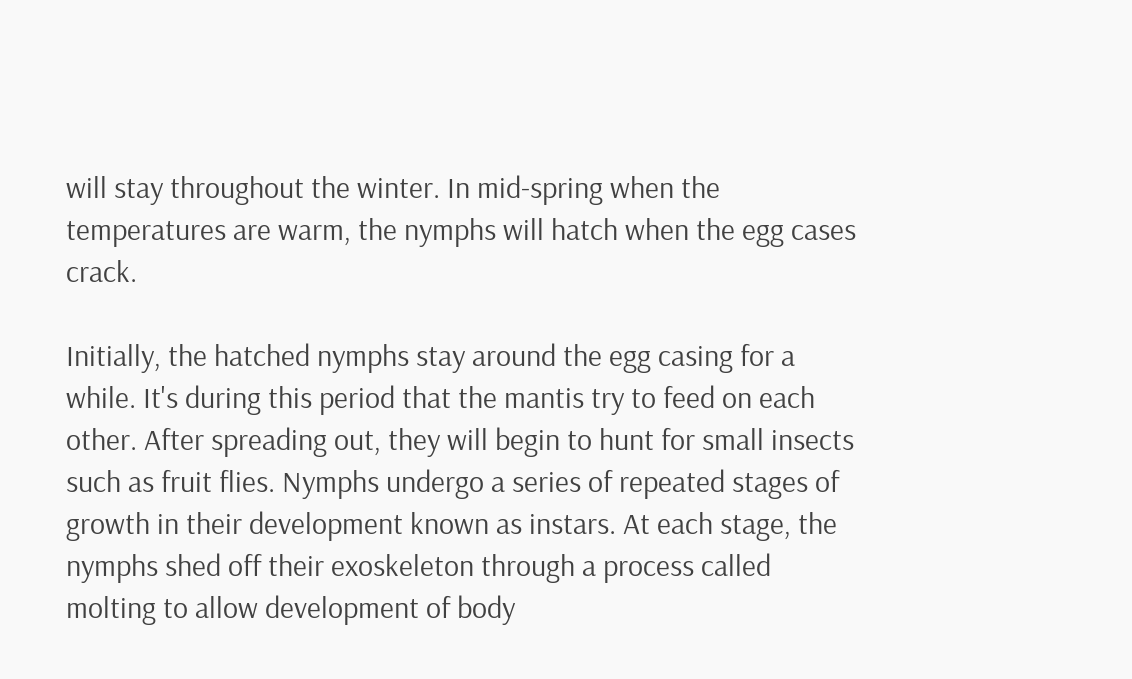will stay throughout the winter. In mid-spring when the temperatures are warm, the nymphs will hatch when the egg cases crack.

Initially, the hatched nymphs stay around the egg casing for a while. It's during this period that the mantis try to feed on each other. After spreading out, they will begin to hunt for small insects such as fruit flies. Nymphs undergo a series of repeated stages of growth in their development known as instars. At each stage, the nymphs shed off their exoskeleton through a process called molting to allow development of body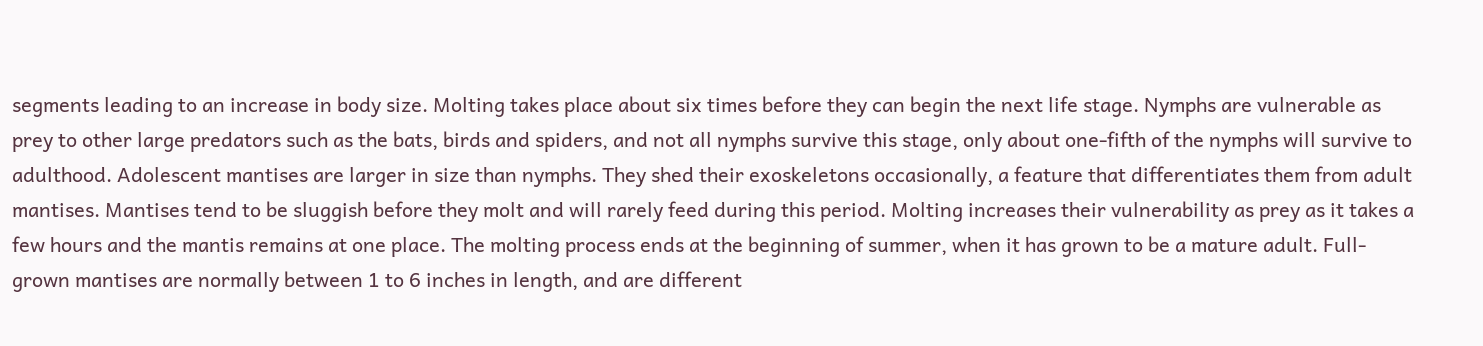segments leading to an increase in body size. Molting takes place about six times before they can begin the next life stage. Nymphs are vulnerable as prey to other large predators such as the bats, birds and spiders, and not all nymphs survive this stage, only about one-fifth of the nymphs will survive to adulthood. Adolescent mantises are larger in size than nymphs. They shed their exoskeletons occasionally, a feature that differentiates them from adult mantises. Mantises tend to be sluggish before they molt and will rarely feed during this period. Molting increases their vulnerability as prey as it takes a few hours and the mantis remains at one place. The molting process ends at the beginning of summer, when it has grown to be a mature adult. Full-grown mantises are normally between 1 to 6 inches in length, and are different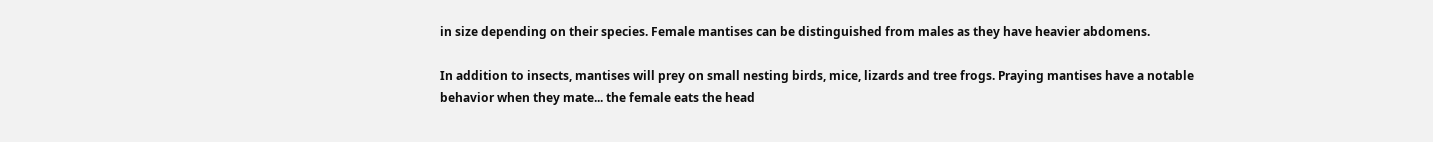in size depending on their species. Female mantises can be distinguished from males as they have heavier abdomens.

In addition to insects, mantises will prey on small nesting birds, mice, lizards and tree frogs. Praying mantises have a notable behavior when they mate... the female eats the head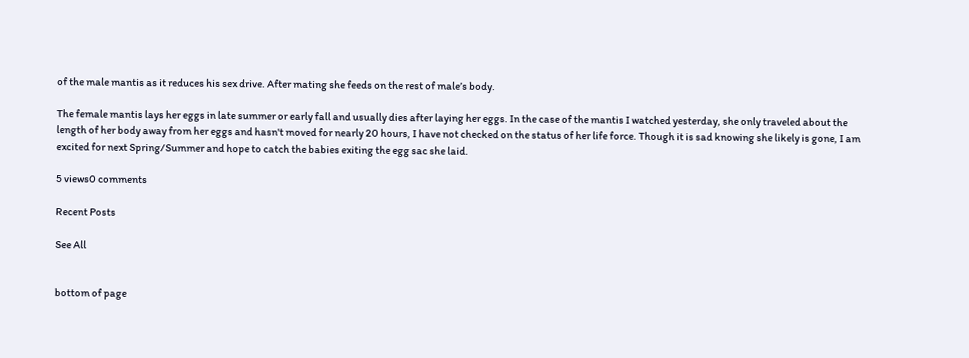of the male mantis as it reduces his sex drive. After mating she feeds on the rest of male’s body.

The female mantis lays her eggs in late summer or early fall and usually dies after laying her eggs. In the case of the mantis I watched yesterday, she only traveled about the length of her body away from her eggs and hasn't moved for nearly 20 hours, I have not checked on the status of her life force. Though it is sad knowing she likely is gone, I am excited for next Spring/Summer and hope to catch the babies exiting the egg sac she laid.

5 views0 comments

Recent Posts

See All


bottom of page